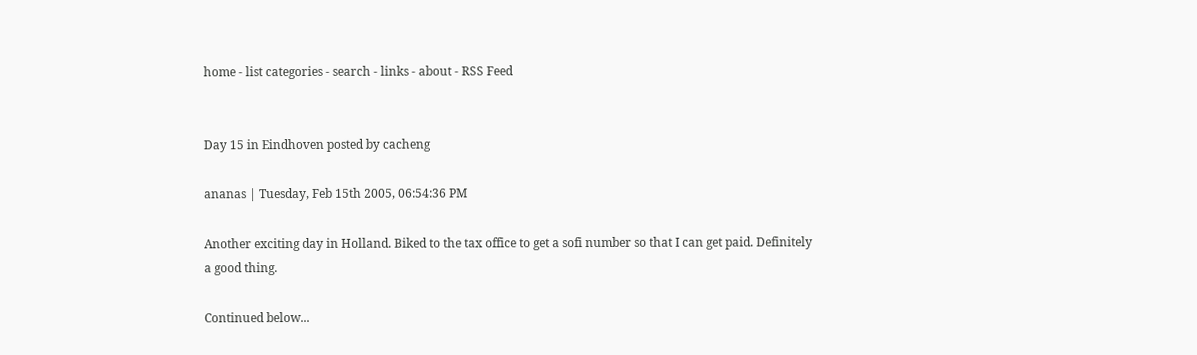home - list categories - search - links - about - RSS Feed


Day 15 in Eindhoven posted by cacheng

ananas | Tuesday, Feb 15th 2005, 06:54:36 PM

Another exciting day in Holland. Biked to the tax office to get a sofi number so that I can get paid. Definitely a good thing.

Continued below...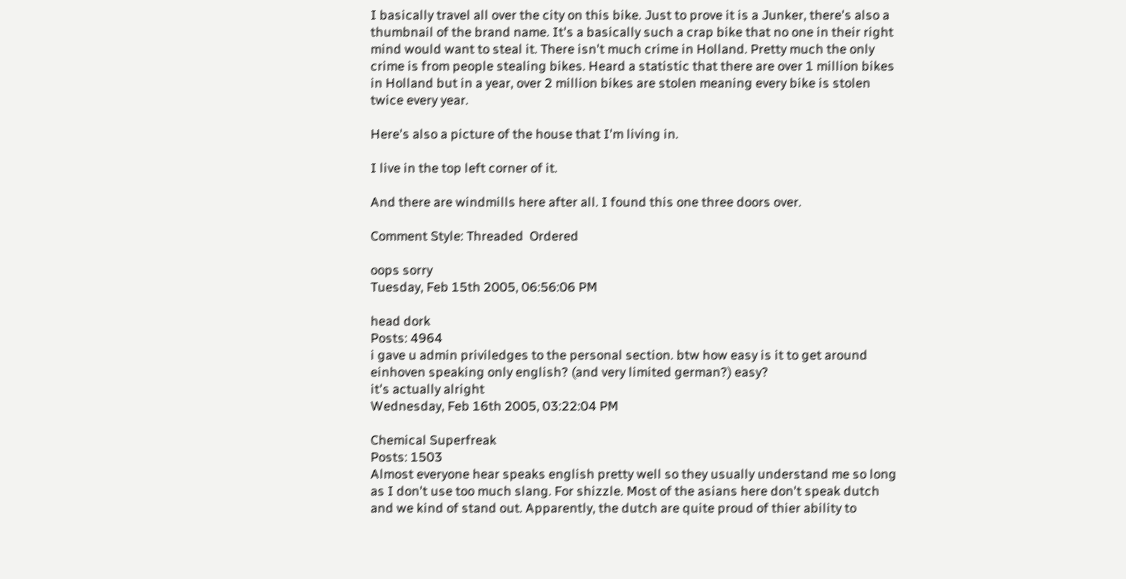I basically travel all over the city on this bike. Just to prove it is a Junker, there's also a thumbnail of the brand name. It's a basically such a crap bike that no one in their right mind would want to steal it. There isn't much crime in Holland. Pretty much the only crime is from people stealing bikes. Heard a statistic that there are over 1 million bikes in Holland but in a year, over 2 million bikes are stolen meaning every bike is stolen twice every year.

Here's also a picture of the house that I'm living in.

I live in the top left corner of it.

And there are windmills here after all. I found this one three doors over.

Comment Style: Threaded  Ordered

oops sorry
Tuesday, Feb 15th 2005, 06:56:06 PM

head dork
Posts: 4964
i gave u admin priviledges to the personal section. btw how easy is it to get around einhoven speaking only english? (and very limited german?) easy?
it's actually alright
Wednesday, Feb 16th 2005, 03:22:04 PM

Chemical Superfreak
Posts: 1503
Almost everyone hear speaks english pretty well so they usually understand me so long as I don't use too much slang. For shizzle. Most of the asians here don't speak dutch and we kind of stand out. Apparently, the dutch are quite proud of thier ability to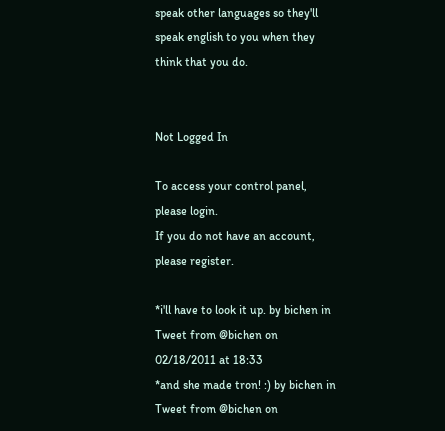speak other languages so they'll speak english to you when they think that you do.


Not Logged In

To access your control panel, please login.
If you do not have an account, please register.

*i'll have to look it up. by bichen in Tweet from @bichen on 02/18/2011 at 18:33
*and she made tron! :) by bichen in Tweet from @bichen on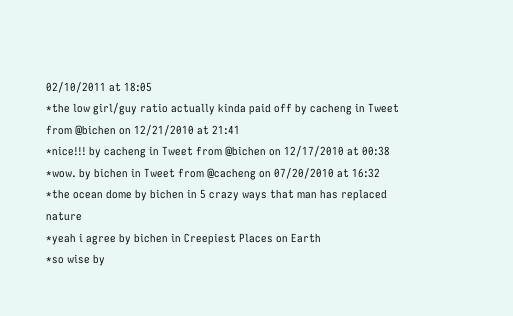02/10/2011 at 18:05
*the low girl/guy ratio actually kinda paid off by cacheng in Tweet from @bichen on 12/21/2010 at 21:41
*nice!!! by cacheng in Tweet from @bichen on 12/17/2010 at 00:38
*wow. by bichen in Tweet from @cacheng on 07/20/2010 at 16:32
*the ocean dome by bichen in 5 crazy ways that man has replaced nature
*yeah i agree by bichen in Creepiest Places on Earth
*so wise by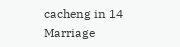cacheng in 14 Marriage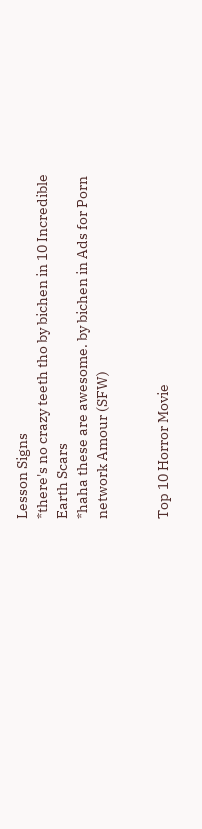Lesson Signs
*there's no crazy teeth tho by bichen in 10 Incredible Earth Scars
*haha these are awesome. by bichen in Ads for Porn network Amour (SFW)


Top 10 Horror Movie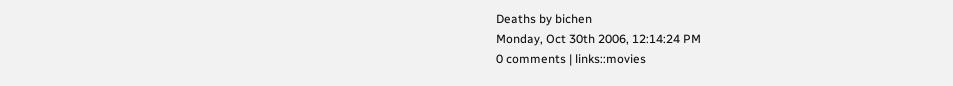Deaths by bichen
Monday, Oct 30th 2006, 12:14:24 PM
0 comments | links::movies